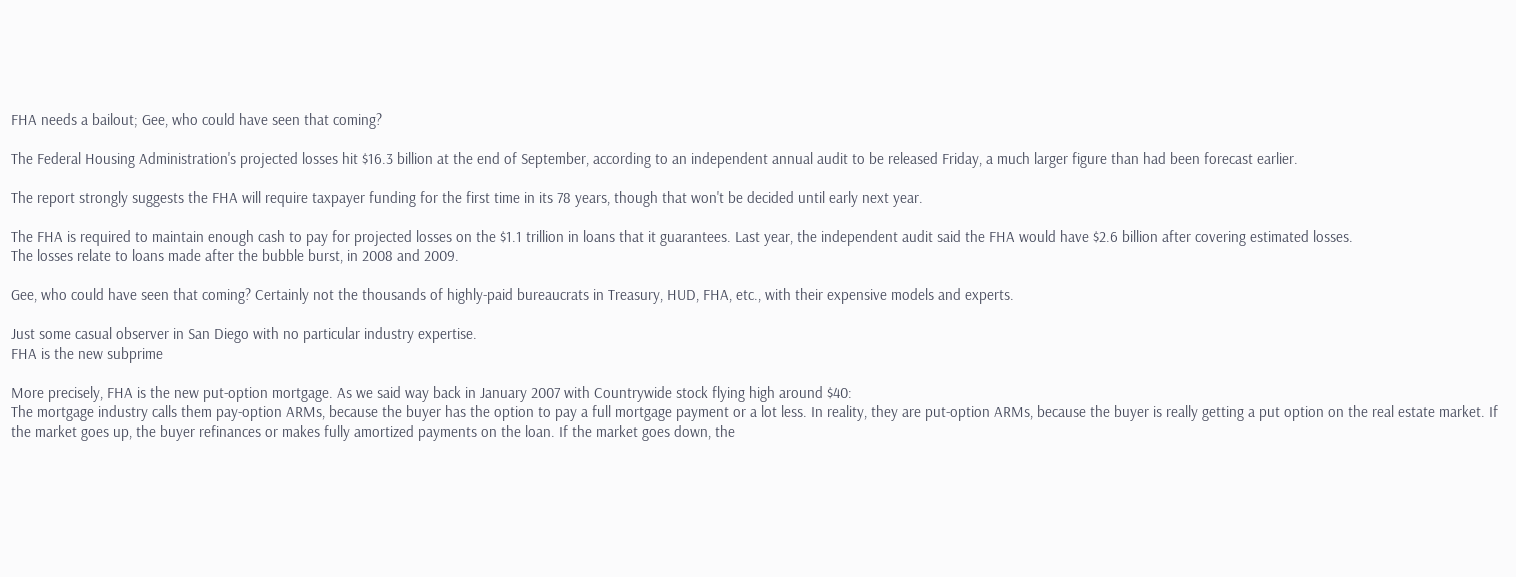FHA needs a bailout; Gee, who could have seen that coming?

The Federal Housing Administration's projected losses hit $16.3 billion at the end of September, according to an independent annual audit to be released Friday, a much larger figure than had been forecast earlier.

The report strongly suggests the FHA will require taxpayer funding for the first time in its 78 years, though that won't be decided until early next year.

The FHA is required to maintain enough cash to pay for projected losses on the $1.1 trillion in loans that it guarantees. Last year, the independent audit said the FHA would have $2.6 billion after covering estimated losses.
The losses relate to loans made after the bubble burst, in 2008 and 2009.

Gee, who could have seen that coming? Certainly not the thousands of highly-paid bureaucrats in Treasury, HUD, FHA, etc., with their expensive models and experts.

Just some casual observer in San Diego with no particular industry expertise.
FHA is the new subprime

More precisely, FHA is the new put-option mortgage. As we said way back in January 2007 with Countrywide stock flying high around $40:
The mortgage industry calls them pay-option ARMs, because the buyer has the option to pay a full mortgage payment or a lot less. In reality, they are put-option ARMs, because the buyer is really getting a put option on the real estate market. If the market goes up, the buyer refinances or makes fully amortized payments on the loan. If the market goes down, the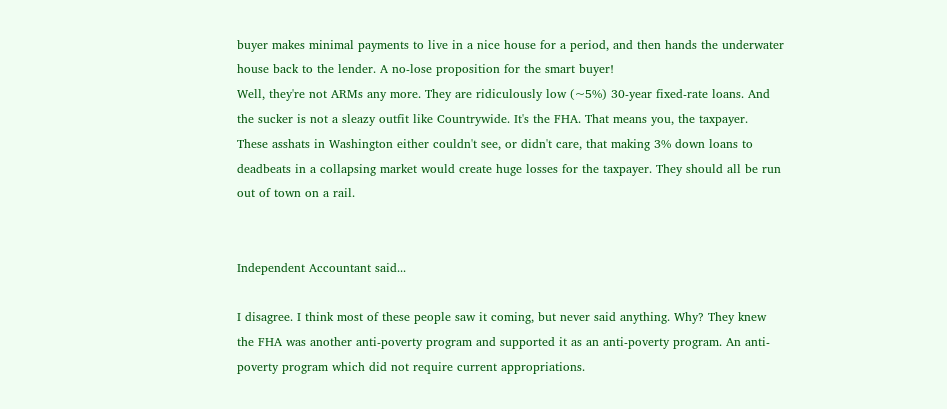buyer makes minimal payments to live in a nice house for a period, and then hands the underwater house back to the lender. A no-lose proposition for the smart buyer!
Well, they're not ARMs any more. They are ridiculously low (~5%) 30-year fixed-rate loans. And the sucker is not a sleazy outfit like Countrywide. It's the FHA. That means you, the taxpayer.
These asshats in Washington either couldn't see, or didn't care, that making 3% down loans to deadbeats in a collapsing market would create huge losses for the taxpayer. They should all be run out of town on a rail.


Independent Accountant said...

I disagree. I think most of these people saw it coming, but never said anything. Why? They knew the FHA was another anti-poverty program and supported it as an anti-poverty program. An anti-poverty program which did not require current appropriations.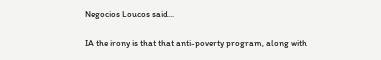Negocios Loucos said...

IA the irony is that that anti-poverty program, along with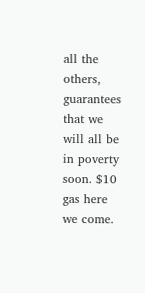all the others, guarantees that we will all be in poverty soon. $10 gas here we come.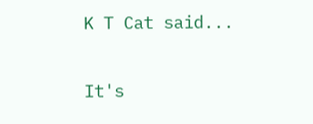K T Cat said...

It's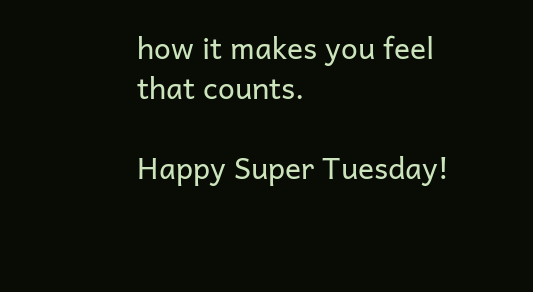how it makes you feel that counts.

Happy Super Tuesday!